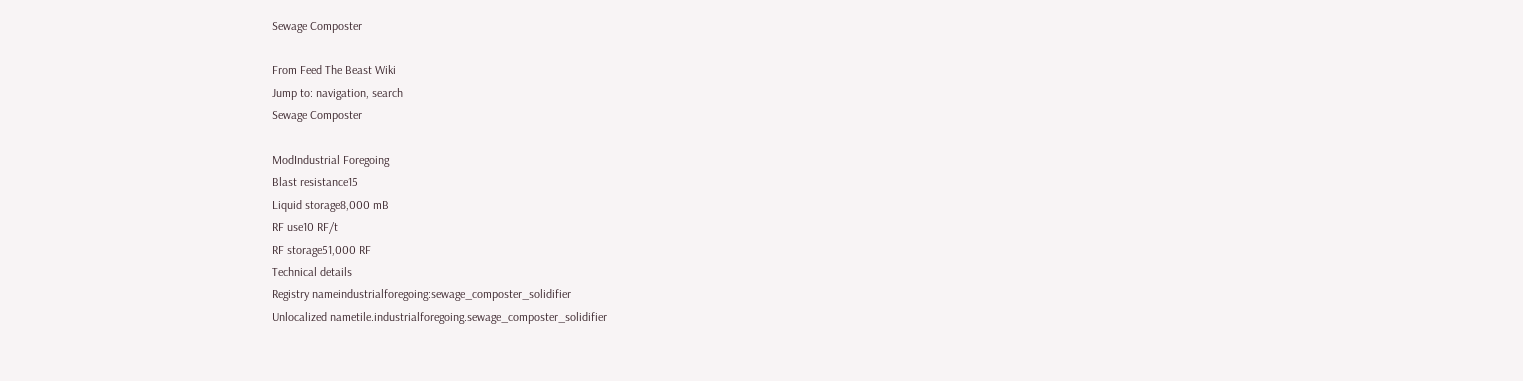Sewage Composter

From Feed The Beast Wiki
Jump to: navigation, search
Sewage Composter

ModIndustrial Foregoing
Blast resistance15
Liquid storage8,000 mB
RF use10 RF/t
RF storage51,000 RF
Technical details
Registry nameindustrialforegoing:sewage_composter_solidifier
Unlocalized nametile.industrialforegoing.sewage_composter_solidifier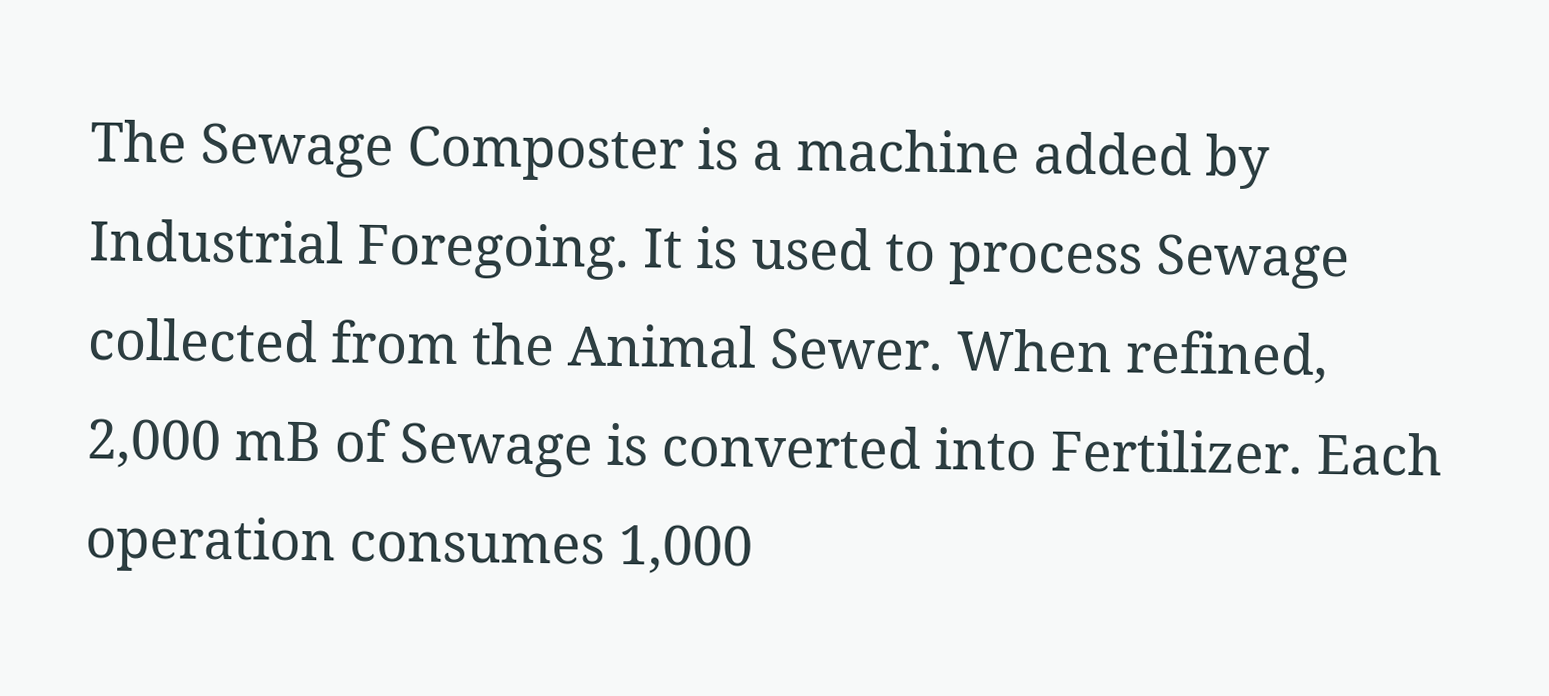The Sewage Composter is a machine added by Industrial Foregoing. It is used to process Sewage collected from the Animal Sewer. When refined, 2,000 mB of Sewage is converted into Fertilizer. Each operation consumes 1,000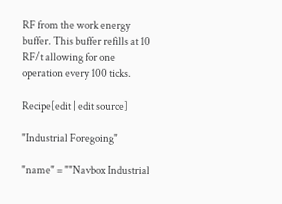RF from the work energy buffer. This buffer refills at 10 RF/t allowing for one operation every 100 ticks.

Recipe[edit | edit source]

"Industrial Foregoing"

"name" = ""Navbox Industrial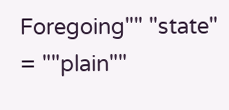Foregoing"" "state" = ""plain""